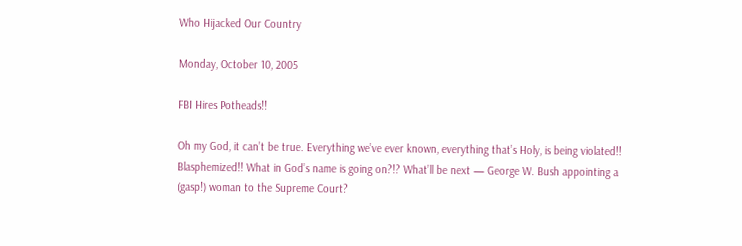Who Hijacked Our Country

Monday, October 10, 2005

FBI Hires Potheads!!

Oh my God, it can’t be true. Everything we’ve ever known, everything that’s Holy, is being violated!! Blasphemized!! What in God’s name is going on?!? What’ll be next — George W. Bush appointing a (gasp!) woman to the Supreme Court?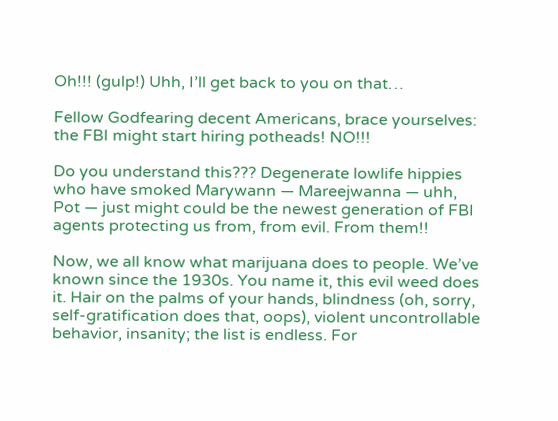Oh!!! (gulp!) Uhh, I’ll get back to you on that…

Fellow Godfearing decent Americans, brace yourselves: the FBI might start hiring potheads! NO!!!

Do you understand this??? Degenerate lowlife hippies who have smoked Marywann — Mareejwanna — uhh, Pot — just might could be the newest generation of FBI agents protecting us from, from evil. From them!!

Now, we all know what marijuana does to people. We’ve known since the 1930s. You name it, this evil weed does it. Hair on the palms of your hands, blindness (oh, sorry, self-gratification does that, oops), violent uncontrollable behavior, insanity; the list is endless. For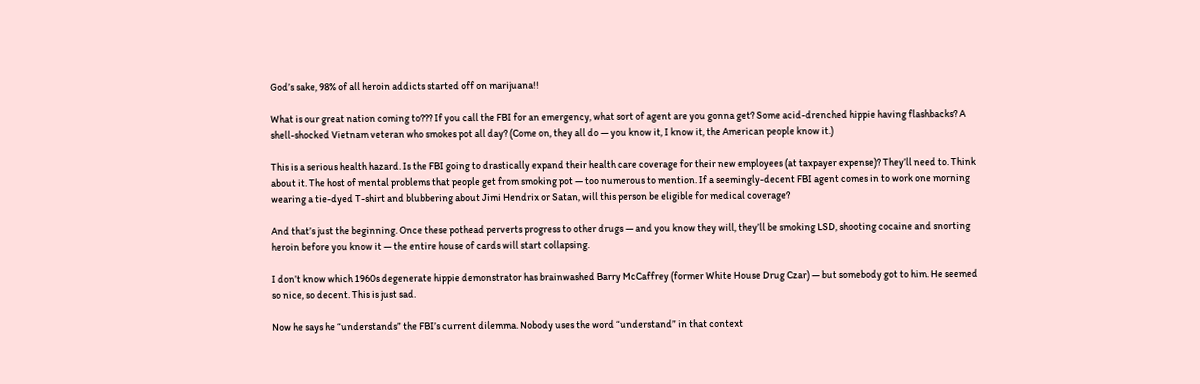God’s sake, 98% of all heroin addicts started off on marijuana!!

What is our great nation coming to??? If you call the FBI for an emergency, what sort of agent are you gonna get? Some acid-drenched hippie having flashbacks? A shell-shocked Vietnam veteran who smokes pot all day? (Come on, they all do — you know it, I know it, the American people know it.)

This is a serious health hazard. Is the FBI going to drastically expand their health care coverage for their new employees (at taxpayer expense)? They’ll need to. Think about it. The host of mental problems that people get from smoking pot — too numerous to mention. If a seemingly-decent FBI agent comes in to work one morning wearing a tie-dyed T-shirt and blubbering about Jimi Hendrix or Satan, will this person be eligible for medical coverage?

And that’s just the beginning. Once these pothead perverts progress to other drugs — and you know they will, they’ll be smoking LSD, shooting cocaine and snorting heroin before you know it — the entire house of cards will start collapsing.

I don’t know which 1960s degenerate hippie demonstrator has brainwashed Barry McCaffrey (former White House Drug Czar) — but somebody got to him. He seemed so nice, so decent. This is just sad.

Now he says he “understands” the FBI’s current dilemma. Nobody uses the word “understand” in that context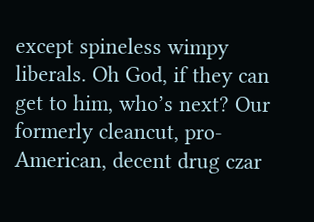except spineless wimpy liberals. Oh God, if they can get to him, who’s next? Our formerly cleancut, pro-American, decent drug czar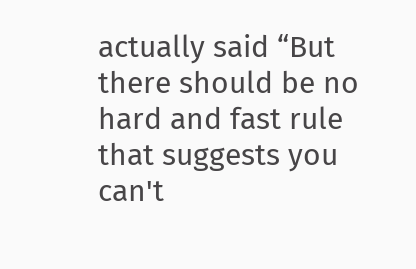actually said “But there should be no hard and fast rule that suggests you can't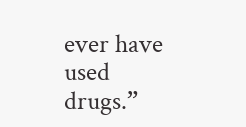ever have used drugs.”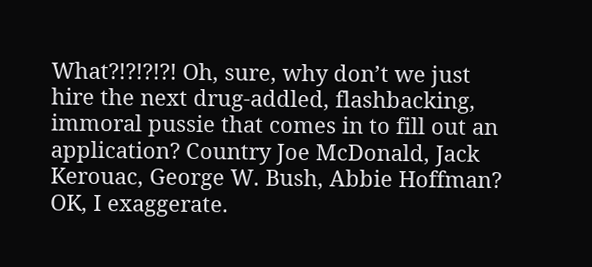What?!?!?!?! Oh, sure, why don’t we just hire the next drug-addled, flashbacking, immoral pussie that comes in to fill out an application? Country Joe McDonald, Jack Kerouac, George W. Bush, Abbie Hoffman? OK, I exaggerate.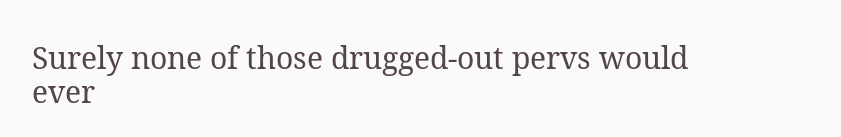Surely none of those drugged-out pervs would ever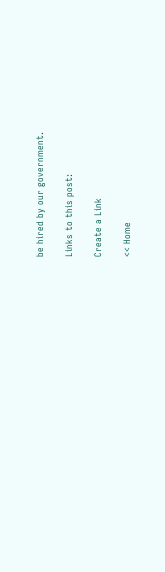be hired by our government.

Links to this post:

Create a Link

<< Home